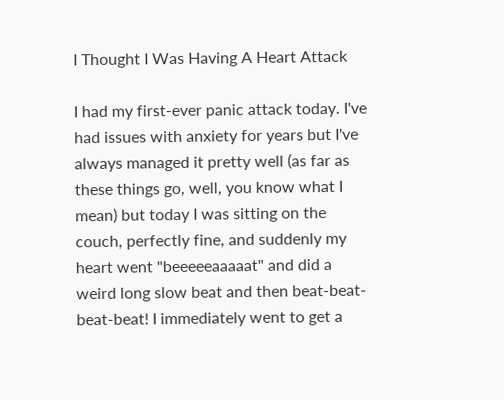I Thought I Was Having A Heart Attack

I had my first-ever panic attack today. I've had issues with anxiety for years but I've always managed it pretty well (as far as these things go, well, you know what I mean) but today I was sitting on the couch, perfectly fine, and suddenly my heart went "beeeeeaaaaat" and did a weird long slow beat and then beat-beat-beat-beat! I immediately went to get a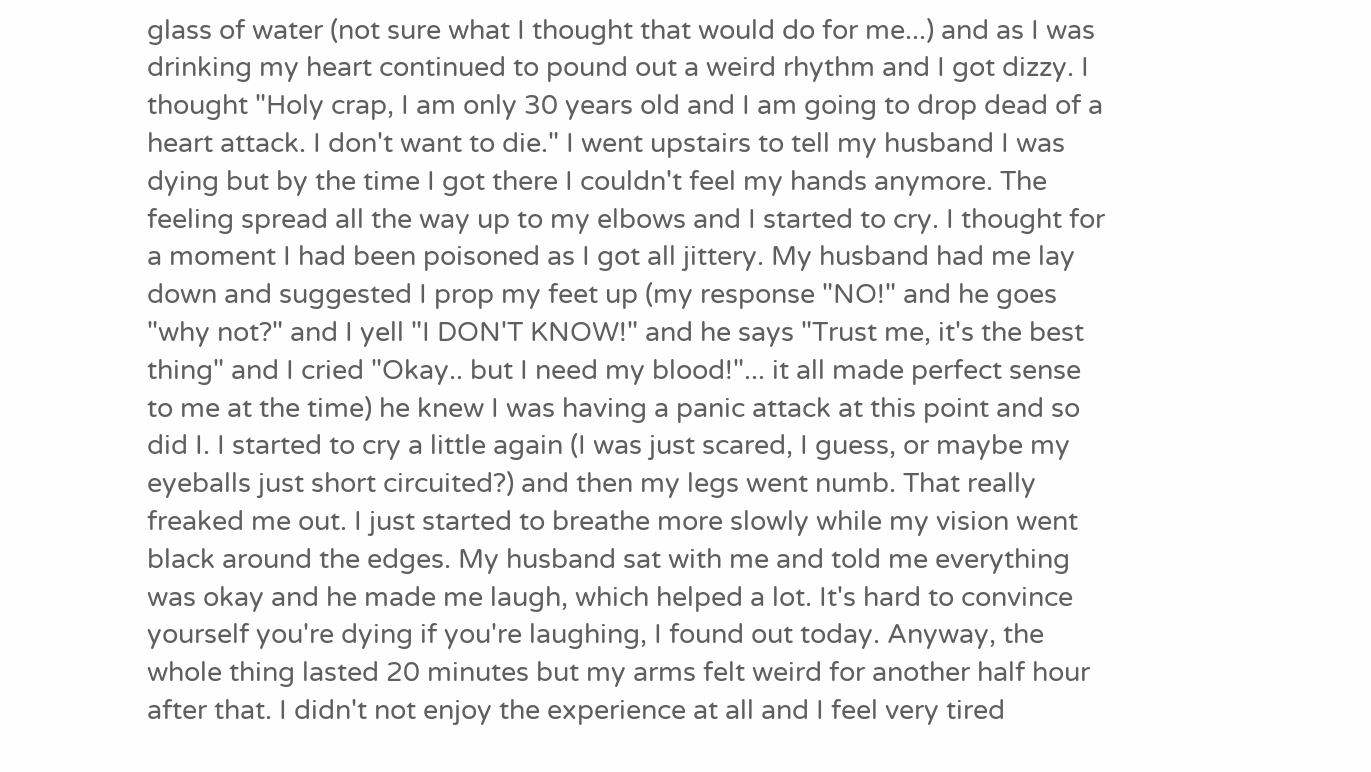glass of water (not sure what I thought that would do for me...) and as I was drinking my heart continued to pound out a weird rhythm and I got dizzy. I thought "Holy crap, I am only 30 years old and I am going to drop dead of a heart attack. I don't want to die." I went upstairs to tell my husband I was dying but by the time I got there I couldn't feel my hands anymore. The feeling spread all the way up to my elbows and I started to cry. I thought for a moment I had been poisoned as I got all jittery. My husband had me lay down and suggested I prop my feet up (my response "NO!" and he goes "why not?" and I yell "I DON'T KNOW!" and he says "Trust me, it's the best thing" and I cried "Okay.. but I need my blood!"... it all made perfect sense to me at the time) he knew I was having a panic attack at this point and so did I. I started to cry a little again (I was just scared, I guess, or maybe my eyeballs just short circuited?) and then my legs went numb. That really freaked me out. I just started to breathe more slowly while my vision went black around the edges. My husband sat with me and told me everything was okay and he made me laugh, which helped a lot. It's hard to convince yourself you're dying if you're laughing, I found out today. Anyway, the whole thing lasted 20 minutes but my arms felt weird for another half hour after that. I didn't not enjoy the experience at all and I feel very tired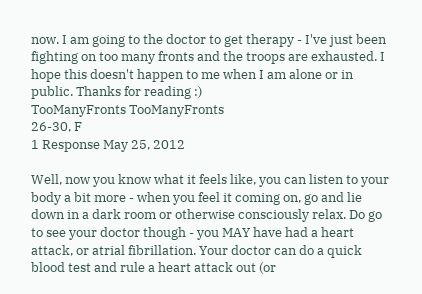now. I am going to the doctor to get therapy - I've just been fighting on too many fronts and the troops are exhausted. I hope this doesn't happen to me when I am alone or in public. Thanks for reading :)
TooManyFronts TooManyFronts
26-30, F
1 Response May 25, 2012

Well, now you know what it feels like, you can listen to your body a bit more - when you feel it coming on, go and lie down in a dark room or otherwise consciously relax. Do go to see your doctor though - you MAY have had a heart attack, or atrial fibrillation. Your doctor can do a quick blood test and rule a heart attack out (or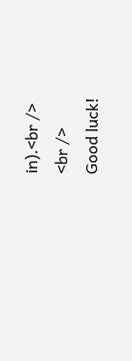in).<br />
<br />
Good luck!